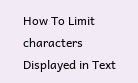How To Limit characters Displayed in Text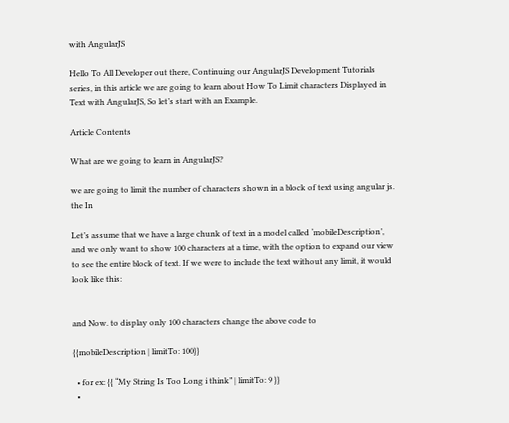with AngularJS

Hello To All Developer out there, Continuing our AngularJS Development Tutorials series, in this article we are going to learn about How To Limit characters Displayed in Text with AngularJS, So let’s start with an Example.

Article Contents

What are we going to learn in AngularJS?

we are going to limit the number of characters shown in a block of text using angular js. the In

Let’s assume that we have a large chunk of text in a model called ‘mobileDescription’, and we only want to show 100 characters at a time, with the option to expand our view to see the entire block of text. If we were to include the text without any limit, it would look like this:


and Now. to display only 100 characters change the above code to

{{mobileDescription | limitTo: 100}}

  • for ex: {{ “My String Is Too Long i think” | limitTo: 9 }}
  •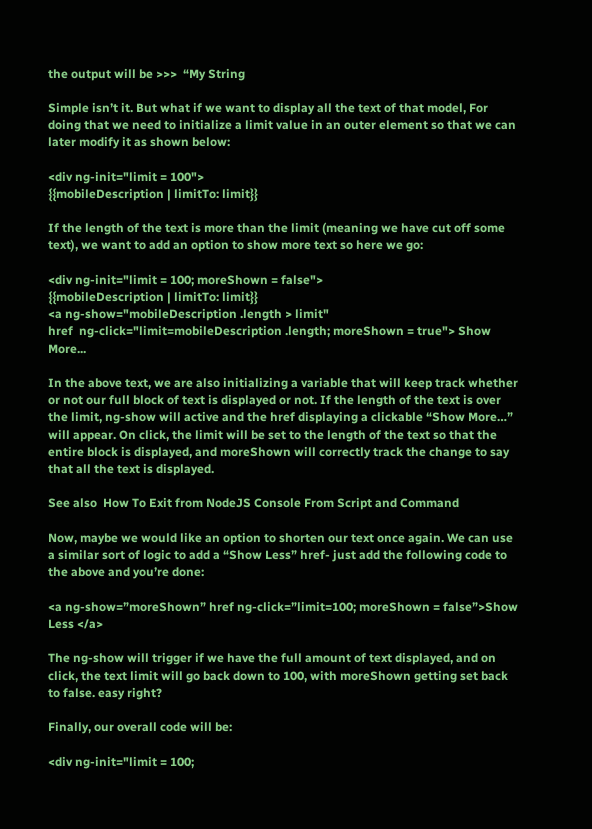the output will be >>>  “My String

Simple isn’t it. But what if we want to display all the text of that model, For doing that we need to initialize a limit value in an outer element so that we can later modify it as shown below:

<div ng-init="limit = 100">
{{mobileDescription | limitTo: limit}}

If the length of the text is more than the limit (meaning we have cut off some text), we want to add an option to show more text so here we go:

<div ng-init="limit = 100; moreShown = false">
{{mobileDescription | limitTo: limit}}
<a ng-show="mobileDescription .length > limit"
href  ng-click="limit=mobileDescription .length; moreShown = true"> Show More...

In the above text, we are also initializing a variable that will keep track whether or not our full block of text is displayed or not. If the length of the text is over the limit, ng-show will active and the href displaying a clickable “Show More…” will appear. On click, the limit will be set to the length of the text so that the entire block is displayed, and moreShown will correctly track the change to say that all the text is displayed.

See also  How To Exit from NodeJS Console From Script and Command

Now, maybe we would like an option to shorten our text once again. We can use a similar sort of logic to add a “Show Less” href- just add the following code to the above and you’re done:

<a ng-show=”moreShown” href ng-click=”limit=100; moreShown = false”>Show Less </a>

The ng-show will trigger if we have the full amount of text displayed, and on click, the text limit will go back down to 100, with moreShown getting set back to false. easy right?

Finally, our overall code will be:

<div ng-init="limit = 100;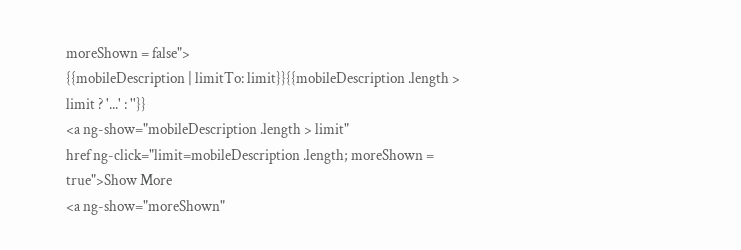moreShown = false">
{{mobileDescription | limitTo: limit}}{{mobileDescription .length > limit ? '...' : ''}}
<a ng-show="mobileDescription .length > limit"
href ng-click="limit=mobileDescription .length; moreShown = true">Show More
<a ng-show="moreShown"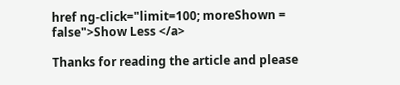href ng-click="limit=100; moreShown = false">Show Less </a>

Thanks for reading the article and please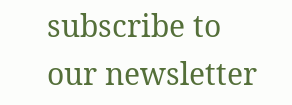subscribe to our newsletter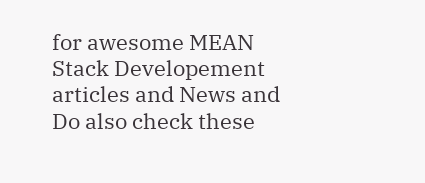for awesome MEAN Stack Developement articles and News and Do also check these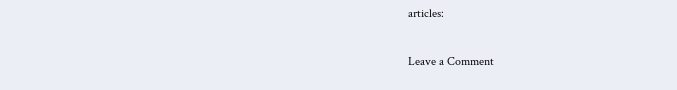articles:

Leave a Comment